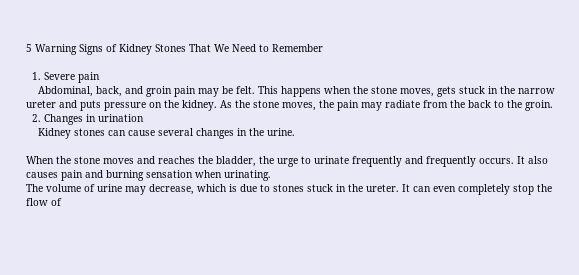5 Warning Signs of Kidney Stones That We Need to Remember

  1. Severe pain
    Abdominal, back, and groin pain may be felt. This happens when the stone moves, gets stuck in the narrow ureter and puts pressure on the kidney. As the stone moves, the pain may radiate from the back to the groin.
  2. Changes in urination
    Kidney stones can cause several changes in the urine.

When the stone moves and reaches the bladder, the urge to urinate frequently and frequently occurs. It also causes pain and burning sensation when urinating.
The volume of urine may decrease, which is due to stones stuck in the ureter. It can even completely stop the flow of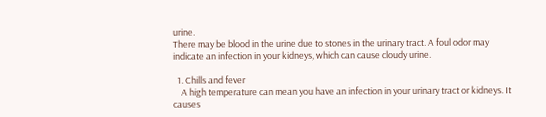urine.
There may be blood in the urine due to stones in the urinary tract. A foul odor may indicate an infection in your kidneys, which can cause cloudy urine.

  1. Chills and fever
    A high temperature can mean you have an infection in your urinary tract or kidneys. It causes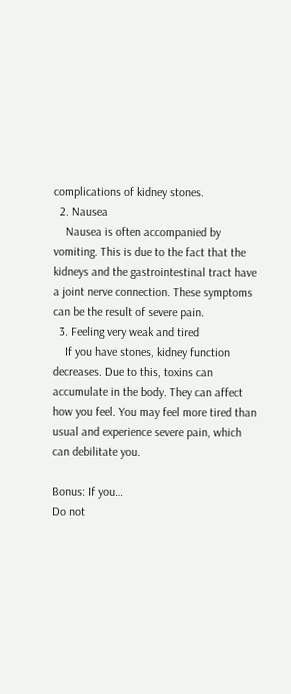complications of kidney stones.
  2. Nausea
    Nausea is often accompanied by vomiting. This is due to the fact that the kidneys and the gastrointestinal tract have a joint nerve connection. These symptoms can be the result of severe pain.
  3. Feeling very weak and tired
    If you have stones, kidney function decreases. Due to this, toxins can accumulate in the body. They can affect how you feel. You may feel more tired than usual and experience severe pain, which can debilitate you.

Bonus: If you…
Do not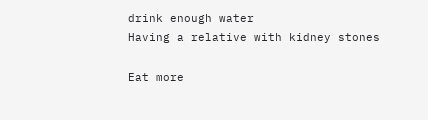drink enough water
Having a relative with kidney stones

Eat more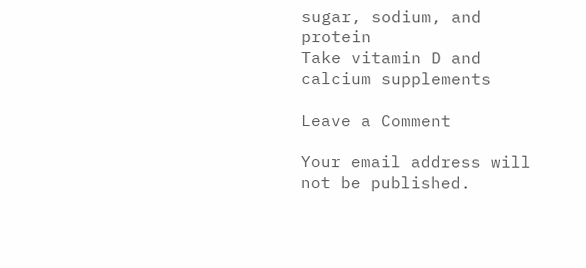sugar, sodium, and protein
Take vitamin D and calcium supplements

Leave a Comment

Your email address will not be published.